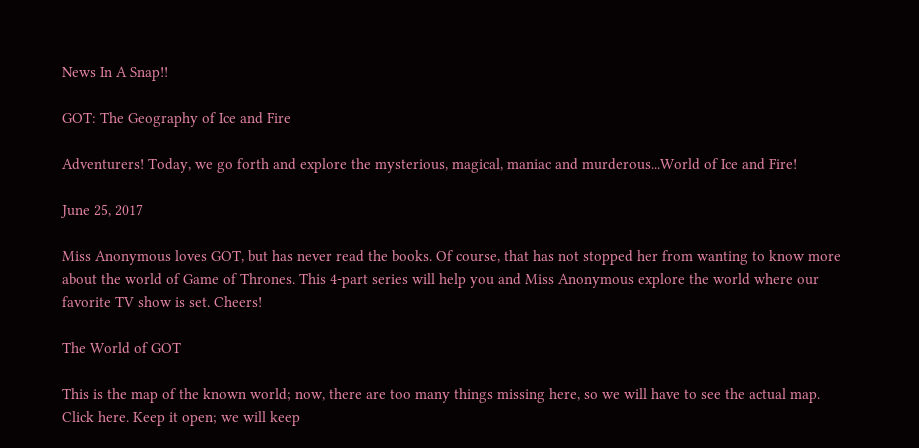News In A Snap!!

GOT: The Geography of Ice and Fire

Adventurers! Today, we go forth and explore the mysterious, magical, maniac and murderous...World of Ice and Fire!

June 25, 2017

Miss Anonymous loves GOT, but has never read the books. Of course, that has not stopped her from wanting to know more about the world of Game of Thrones. This 4-part series will help you and Miss Anonymous explore the world where our favorite TV show is set. Cheers!

The World of GOT

This is the map of the known world; now, there are too many things missing here, so we will have to see the actual map. Click here. Keep it open; we will keep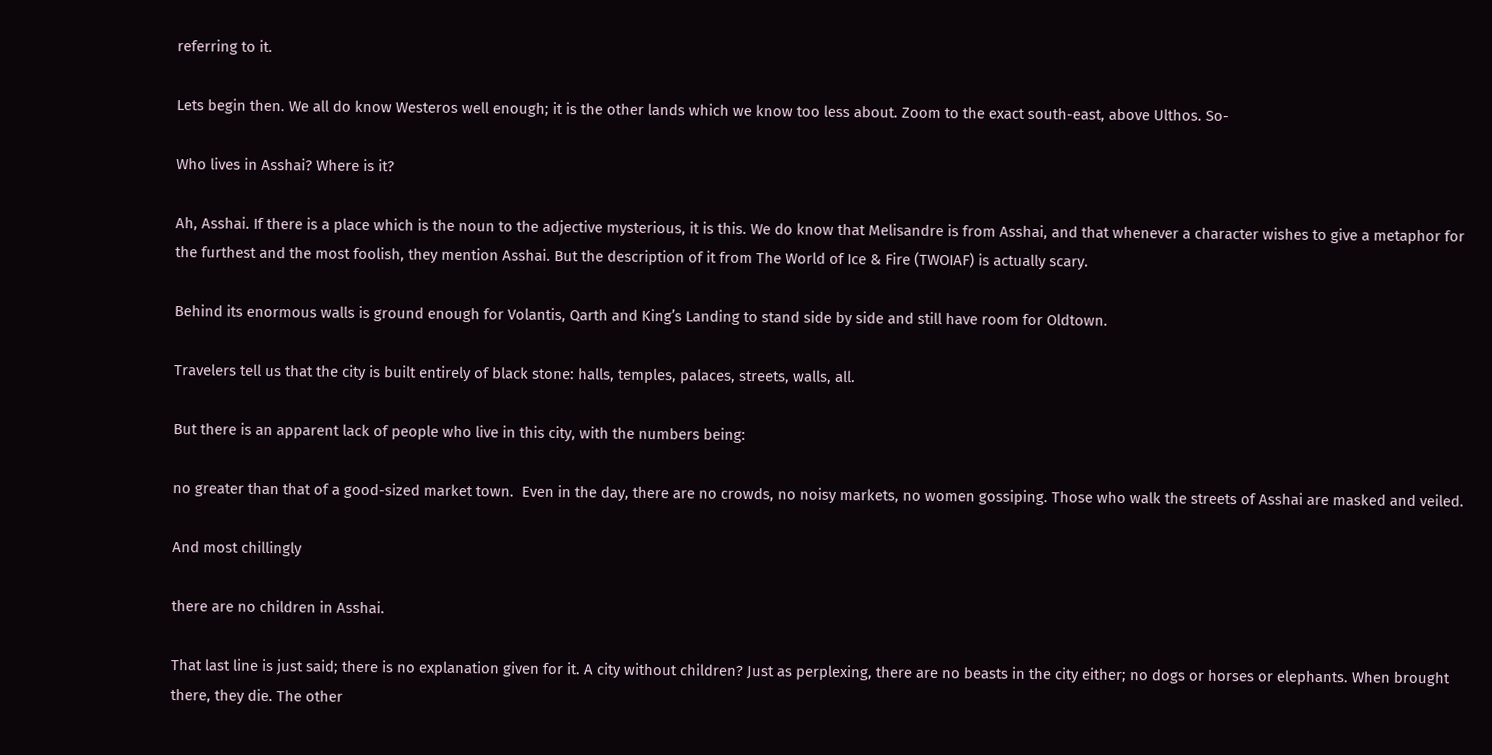referring to it.

Lets begin then. We all do know Westeros well enough; it is the other lands which we know too less about. Zoom to the exact south-east, above Ulthos. So-

Who lives in Asshai? Where is it?

Ah, Asshai. If there is a place which is the noun to the adjective mysterious, it is this. We do know that Melisandre is from Asshai, and that whenever a character wishes to give a metaphor for the furthest and the most foolish, they mention Asshai. But the description of it from The World of Ice & Fire (TWOIAF) is actually scary.

Behind its enormous walls is ground enough for Volantis, Qarth and King’s Landing to stand side by side and still have room for Oldtown.

Travelers tell us that the city is built entirely of black stone: halls, temples, palaces, streets, walls, all.

But there is an apparent lack of people who live in this city, with the numbers being:

no greater than that of a good-sized market town.  Even in the day, there are no crowds, no noisy markets, no women gossiping. Those who walk the streets of Asshai are masked and veiled.

And most chillingly

there are no children in Asshai.

That last line is just said; there is no explanation given for it. A city without children? Just as perplexing, there are no beasts in the city either; no dogs or horses or elephants. When brought there, they die. The other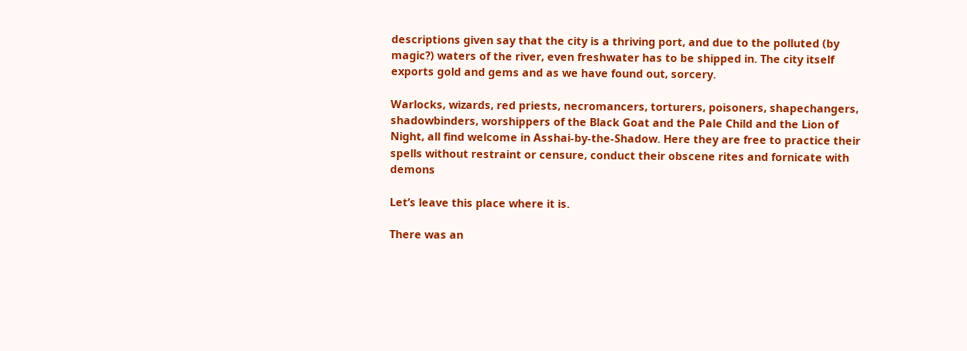descriptions given say that the city is a thriving port, and due to the polluted (by magic?) waters of the river, even freshwater has to be shipped in. The city itself exports gold and gems and as we have found out, sorcery.

Warlocks, wizards, red priests, necromancers, torturers, poisoners, shapechangers, shadowbinders, worshippers of the Black Goat and the Pale Child and the Lion of Night, all find welcome in Asshai-by-the-Shadow. Here they are free to practice their spells without restraint or censure, conduct their obscene rites and fornicate with demons

Let’s leave this place where it is.

There was an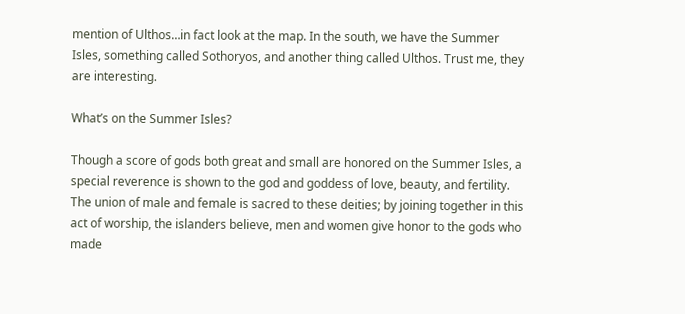mention of Ulthos…in fact look at the map. In the south, we have the Summer Isles, something called Sothoryos, and another thing called Ulthos. Trust me, they are interesting.

What’s on the Summer Isles?

Though a score of gods both great and small are honored on the Summer Isles, a special reverence is shown to the god and goddess of love, beauty, and fertility. The union of male and female is sacred to these deities; by joining together in this act of worship, the islanders believe, men and women give honor to the gods who made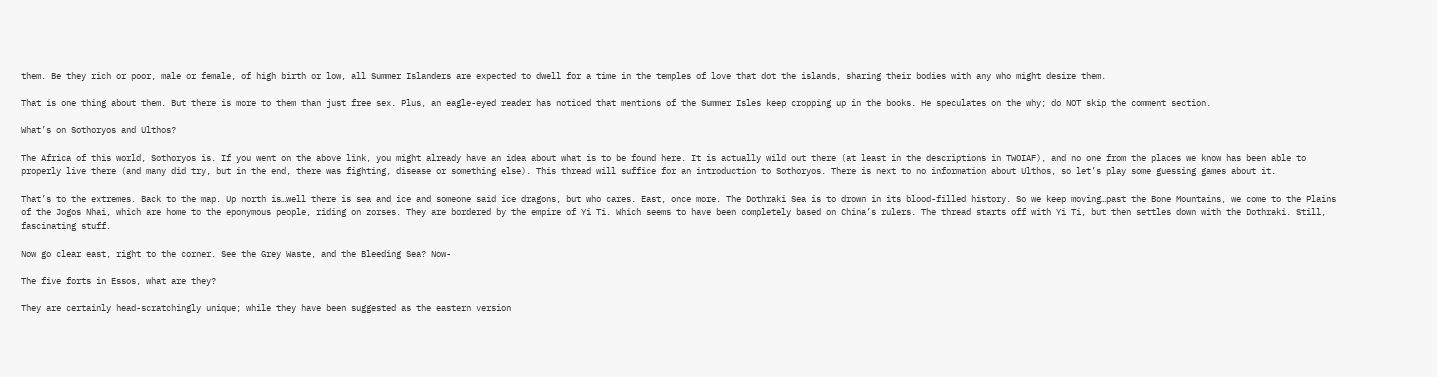them. Be they rich or poor, male or female, of high birth or low, all Summer Islanders are expected to dwell for a time in the temples of love that dot the islands, sharing their bodies with any who might desire them.

That is one thing about them. But there is more to them than just free sex. Plus, an eagle-eyed reader has noticed that mentions of the Summer Isles keep cropping up in the books. He speculates on the why; do NOT skip the comment section.

What’s on Sothoryos and Ulthos?

The Africa of this world, Sothoryos is. If you went on the above link, you might already have an idea about what is to be found here. It is actually wild out there (at least in the descriptions in TWOIAF), and no one from the places we know has been able to properly live there (and many did try, but in the end, there was fighting, disease or something else). This thread will suffice for an introduction to Sothoryos. There is next to no information about Ulthos, so let’s play some guessing games about it.

That’s to the extremes. Back to the map. Up north is…well there is sea and ice and someone said ice dragons, but who cares. East, once more. The Dothraki Sea is to drown in its blood-filled history. So we keep moving…past the Bone Mountains, we come to the Plains of the Jogos Nhai, which are home to the eponymous people, riding on zorses. They are bordered by the empire of Yi Ti. Which seems to have been completely based on China’s rulers. The thread starts off with Yi Ti, but then settles down with the Dothraki. Still, fascinating stuff.

Now go clear east, right to the corner. See the Grey Waste, and the Bleeding Sea? Now-

The five forts in Essos, what are they?

They are certainly head-scratchingly unique; while they have been suggested as the eastern version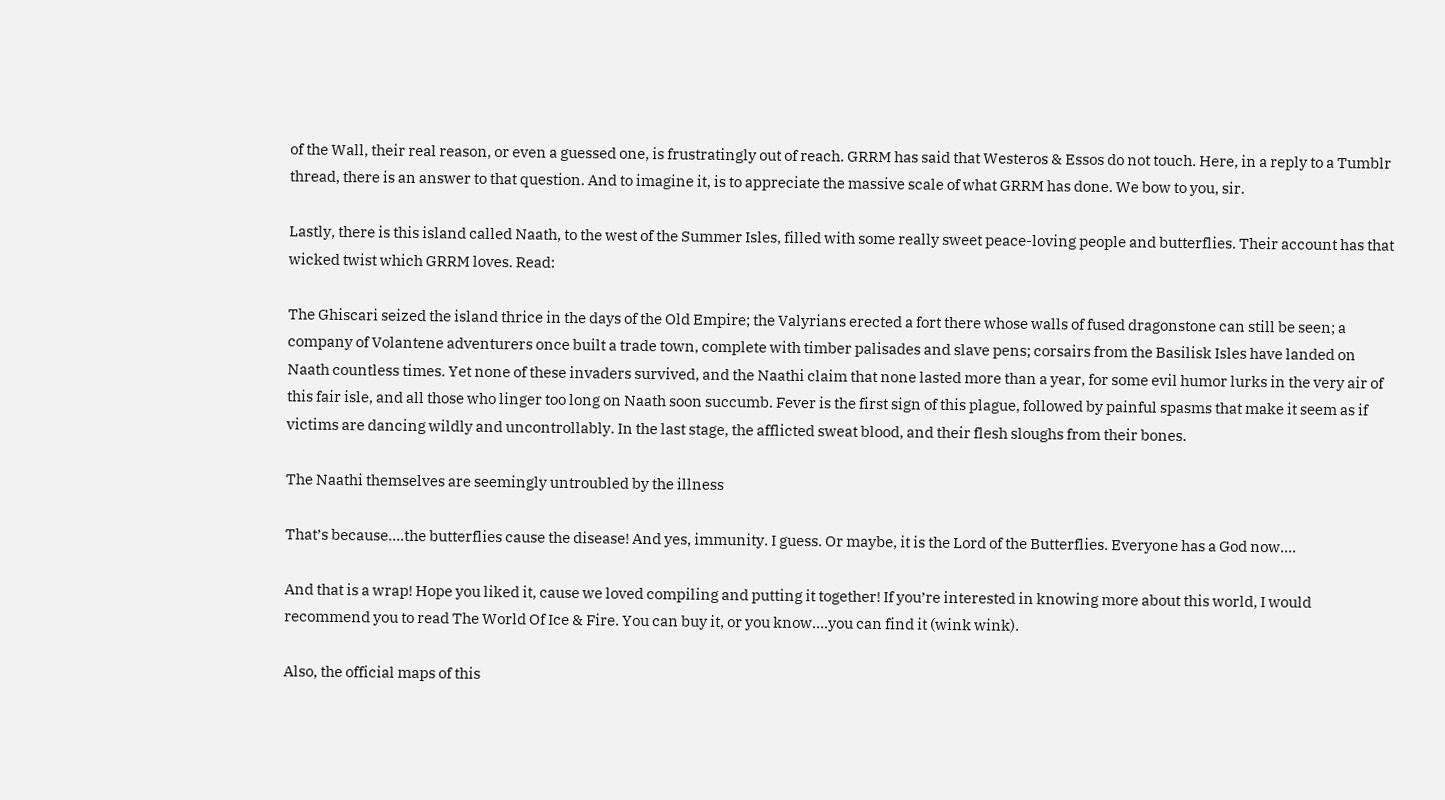of the Wall, their real reason, or even a guessed one, is frustratingly out of reach. GRRM has said that Westeros & Essos do not touch. Here, in a reply to a Tumblr thread, there is an answer to that question. And to imagine it, is to appreciate the massive scale of what GRRM has done. We bow to you, sir.

Lastly, there is this island called Naath, to the west of the Summer Isles, filled with some really sweet peace-loving people and butterflies. Their account has that wicked twist which GRRM loves. Read:

The Ghiscari seized the island thrice in the days of the Old Empire; the Valyrians erected a fort there whose walls of fused dragonstone can still be seen; a company of Volantene adventurers once built a trade town, complete with timber palisades and slave pens; corsairs from the Basilisk Isles have landed on Naath countless times. Yet none of these invaders survived, and the Naathi claim that none lasted more than a year, for some evil humor lurks in the very air of this fair isle, and all those who linger too long on Naath soon succumb. Fever is the first sign of this plague, followed by painful spasms that make it seem as if victims are dancing wildly and uncontrollably. In the last stage, the afflicted sweat blood, and their flesh sloughs from their bones.

The Naathi themselves are seemingly untroubled by the illness

That’s because….the butterflies cause the disease! And yes, immunity. I guess. Or maybe, it is the Lord of the Butterflies. Everyone has a God now….

And that is a wrap! Hope you liked it, cause we loved compiling and putting it together! If you’re interested in knowing more about this world, I would recommend you to read The World Of Ice & Fire. You can buy it, or you know….you can find it (wink wink).

Also, the official maps of this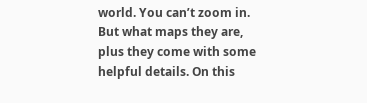world. You can’t zoom in. But what maps they are, plus they come with some helpful details. On this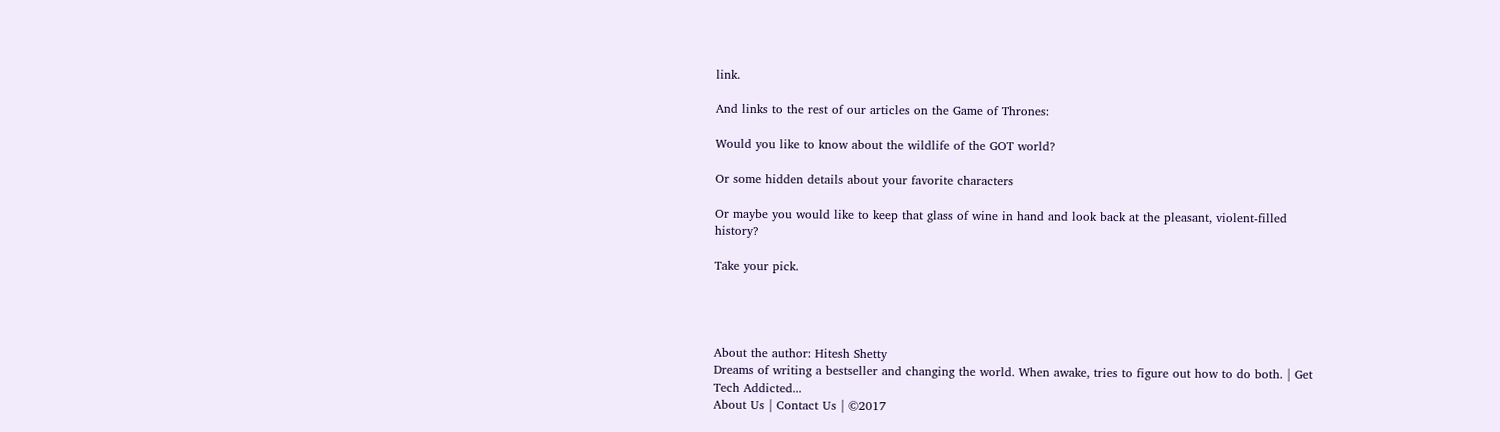link.

And links to the rest of our articles on the Game of Thrones:

Would you like to know about the wildlife of the GOT world?

Or some hidden details about your favorite characters

Or maybe you would like to keep that glass of wine in hand and look back at the pleasant, violent-filled history?

Take your pick.




About the author: Hitesh Shetty
Dreams of writing a bestseller and changing the world. When awake, tries to figure out how to do both. | Get Tech Addicted...
About Us | Contact Us | ©2017